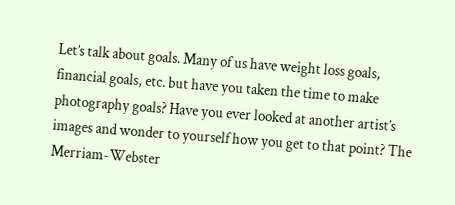Let’s talk about goals. Many of us have weight loss goals, financial goals, etc. but have you taken the time to make photography goals? Have you ever looked at another artist’s images and wonder to yourself how you get to that point? The Merriam-Webster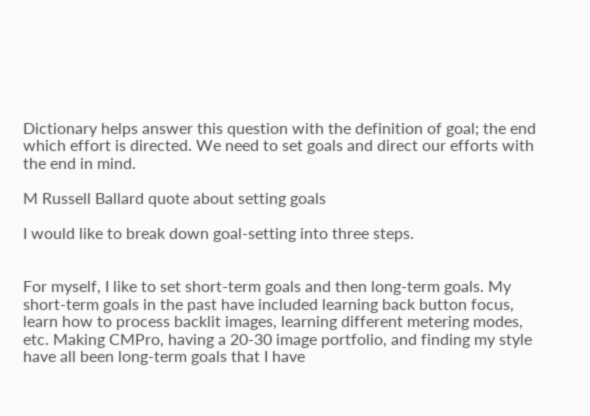Dictionary helps answer this question with the definition of goal; the end which effort is directed. We need to set goals and direct our efforts with the end in mind.

M Russell Ballard quote about setting goals

I would like to break down goal-setting into three steps.


For myself, I like to set short-term goals and then long-term goals. My short-term goals in the past have included learning back button focus, learn how to process backlit images, learning different metering modes, etc. Making CMPro, having a 20-30 image portfolio, and finding my style have all been long-term goals that I have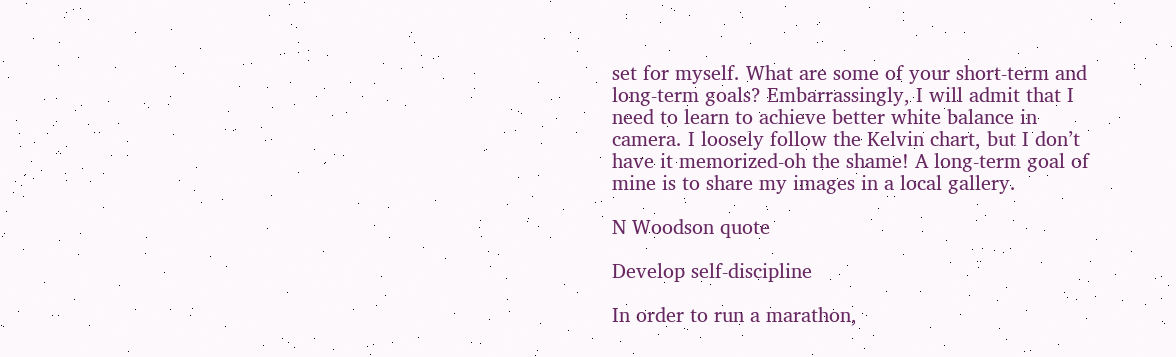set for myself. What are some of your short-term and long-term goals? Embarrassingly, I will admit that I need to learn to achieve better white balance in camera. I loosely follow the Kelvin chart, but I don’t have it memorized-oh the shame! A long-term goal of mine is to share my images in a local gallery.

N Woodson quote

Develop self-discipline

In order to run a marathon,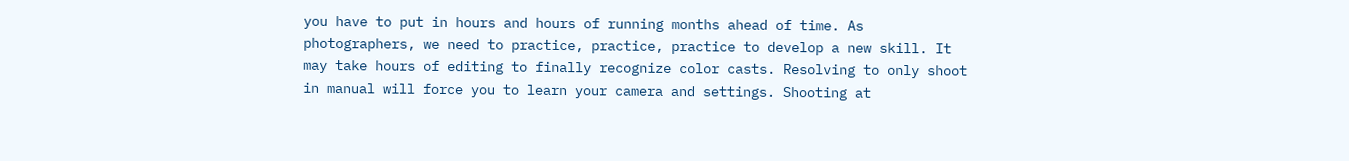you have to put in hours and hours of running months ahead of time. As photographers, we need to practice, practice, practice to develop a new skill. It may take hours of editing to finally recognize color casts. Resolving to only shoot in manual will force you to learn your camera and settings. Shooting at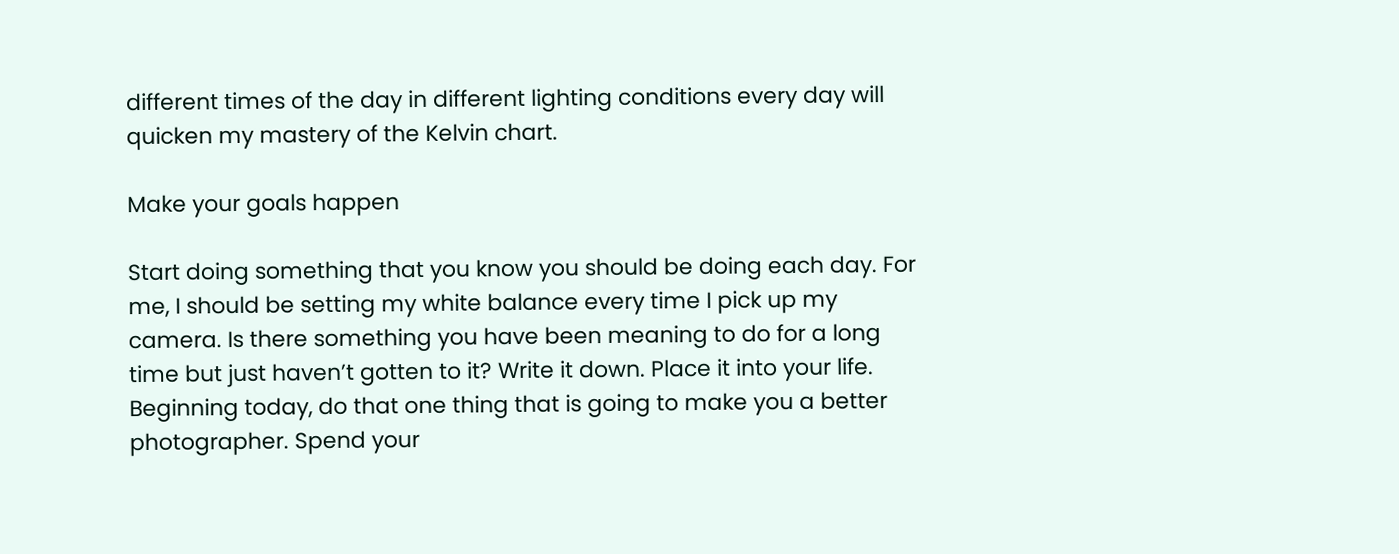different times of the day in different lighting conditions every day will quicken my mastery of the Kelvin chart.

Make your goals happen

Start doing something that you know you should be doing each day. For me, I should be setting my white balance every time I pick up my camera. Is there something you have been meaning to do for a long time but just haven’t gotten to it? Write it down. Place it into your life. Beginning today, do that one thing that is going to make you a better photographer. Spend your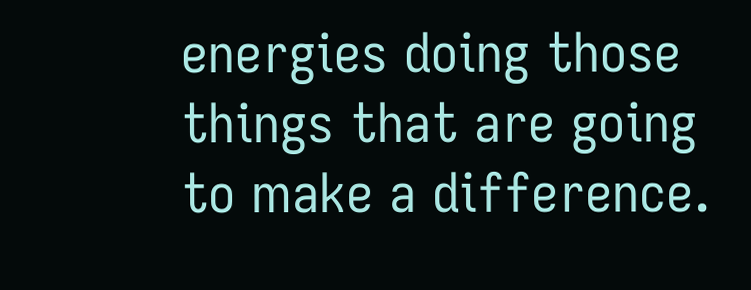energies doing those things that are going to make a difference.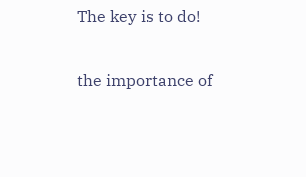The key is to do!

the importance of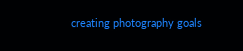creating photography goals